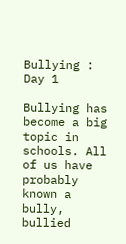Bullying : Day 1

Bullying has become a big topic in schools. All of us have probably known a bully, bullied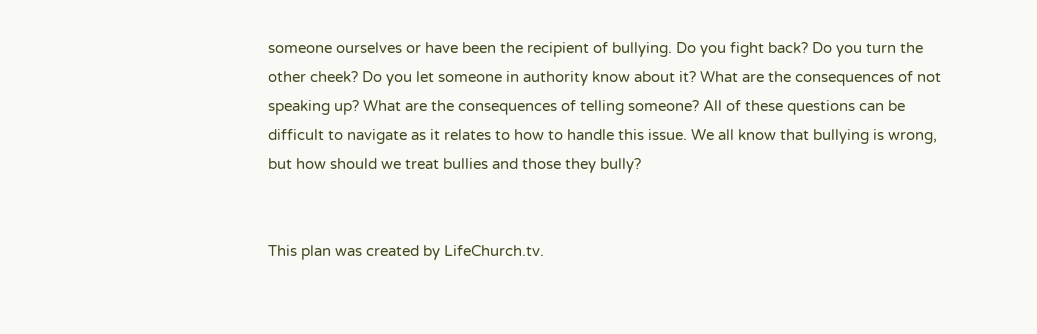someone ourselves or have been the recipient of bullying. Do you fight back? Do you turn the other cheek? Do you let someone in authority know about it? What are the consequences of not speaking up? What are the consequences of telling someone? All of these questions can be difficult to navigate as it relates to how to handle this issue. We all know that bullying is wrong, but how should we treat bullies and those they bully?


This plan was created by LifeChurch.tv.